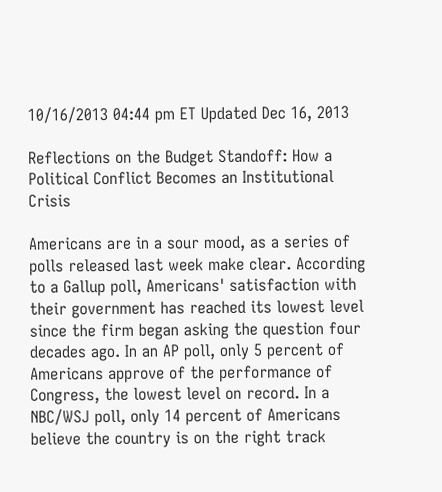10/16/2013 04:44 pm ET Updated Dec 16, 2013

Reflections on the Budget Standoff: How a Political Conflict Becomes an Institutional Crisis

Americans are in a sour mood, as a series of polls released last week make clear. According to a Gallup poll, Americans' satisfaction with their government has reached its lowest level since the firm began asking the question four decades ago. In an AP poll, only 5 percent of Americans approve of the performance of Congress, the lowest level on record. In a NBC/WSJ poll, only 14 percent of Americans believe the country is on the right track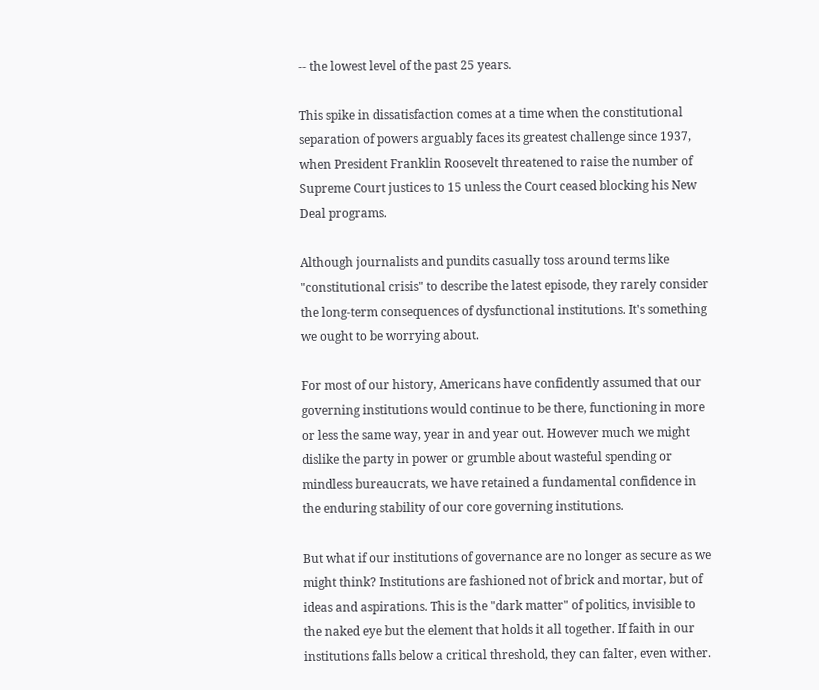-- the lowest level of the past 25 years.

This spike in dissatisfaction comes at a time when the constitutional separation of powers arguably faces its greatest challenge since 1937, when President Franklin Roosevelt threatened to raise the number of Supreme Court justices to 15 unless the Court ceased blocking his New Deal programs.

Although journalists and pundits casually toss around terms like "constitutional crisis" to describe the latest episode, they rarely consider the long-term consequences of dysfunctional institutions. It's something we ought to be worrying about.

For most of our history, Americans have confidently assumed that our governing institutions would continue to be there, functioning in more or less the same way, year in and year out. However much we might dislike the party in power or grumble about wasteful spending or mindless bureaucrats, we have retained a fundamental confidence in the enduring stability of our core governing institutions.

But what if our institutions of governance are no longer as secure as we might think? Institutions are fashioned not of brick and mortar, but of ideas and aspirations. This is the "dark matter" of politics, invisible to the naked eye but the element that holds it all together. If faith in our institutions falls below a critical threshold, they can falter, even wither.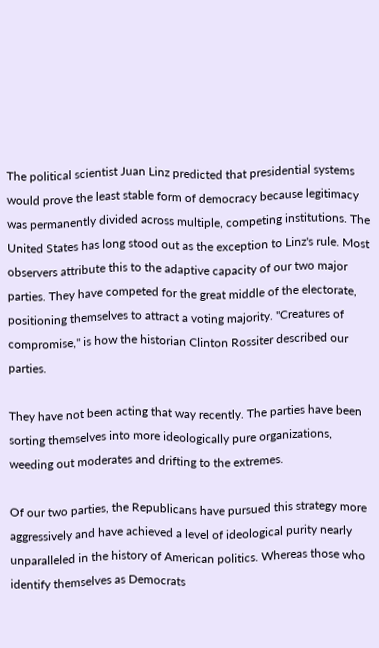The political scientist Juan Linz predicted that presidential systems would prove the least stable form of democracy because legitimacy was permanently divided across multiple, competing institutions. The United States has long stood out as the exception to Linz's rule. Most observers attribute this to the adaptive capacity of our two major parties. They have competed for the great middle of the electorate, positioning themselves to attract a voting majority. "Creatures of compromise," is how the historian Clinton Rossiter described our parties.

They have not been acting that way recently. The parties have been sorting themselves into more ideologically pure organizations, weeding out moderates and drifting to the extremes.

Of our two parties, the Republicans have pursued this strategy more aggressively and have achieved a level of ideological purity nearly unparalleled in the history of American politics. Whereas those who identify themselves as Democrats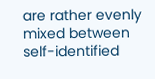are rather evenly mixed between self-identified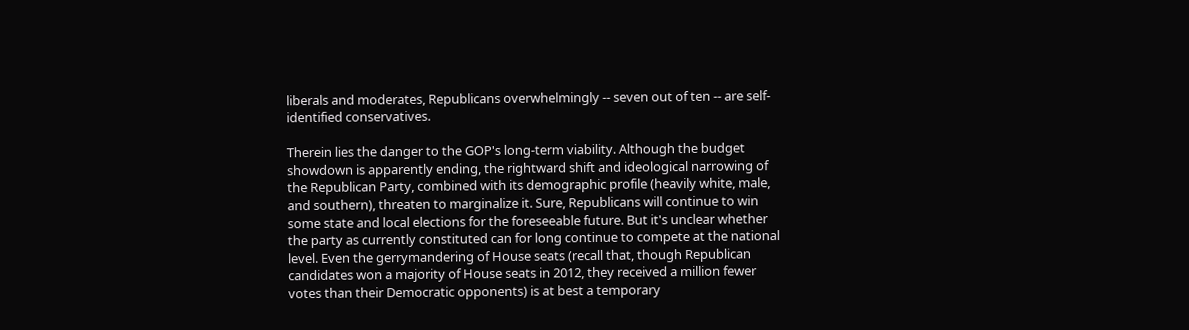liberals and moderates, Republicans overwhelmingly -- seven out of ten -- are self-identified conservatives.

Therein lies the danger to the GOP's long-term viability. Although the budget showdown is apparently ending, the rightward shift and ideological narrowing of the Republican Party, combined with its demographic profile (heavily white, male, and southern), threaten to marginalize it. Sure, Republicans will continue to win some state and local elections for the foreseeable future. But it's unclear whether the party as currently constituted can for long continue to compete at the national level. Even the gerrymandering of House seats (recall that, though Republican candidates won a majority of House seats in 2012, they received a million fewer votes than their Democratic opponents) is at best a temporary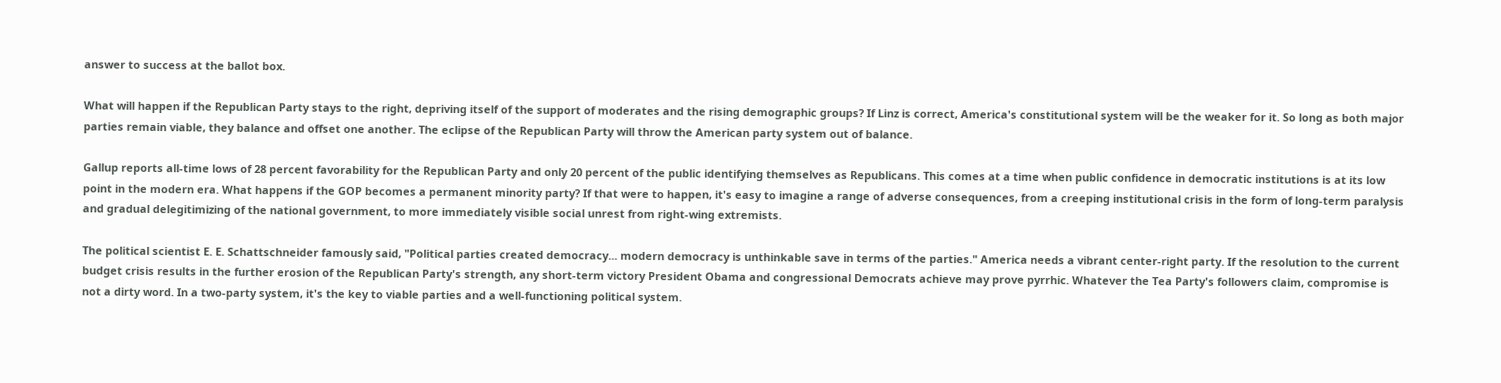answer to success at the ballot box.

What will happen if the Republican Party stays to the right, depriving itself of the support of moderates and the rising demographic groups? If Linz is correct, America's constitutional system will be the weaker for it. So long as both major parties remain viable, they balance and offset one another. The eclipse of the Republican Party will throw the American party system out of balance.

Gallup reports all-time lows of 28 percent favorability for the Republican Party and only 20 percent of the public identifying themselves as Republicans. This comes at a time when public confidence in democratic institutions is at its low point in the modern era. What happens if the GOP becomes a permanent minority party? If that were to happen, it's easy to imagine a range of adverse consequences, from a creeping institutional crisis in the form of long-term paralysis and gradual delegitimizing of the national government, to more immediately visible social unrest from right-wing extremists.

The political scientist E. E. Schattschneider famously said, "Political parties created democracy... modern democracy is unthinkable save in terms of the parties." America needs a vibrant center-right party. If the resolution to the current budget crisis results in the further erosion of the Republican Party's strength, any short-term victory President Obama and congressional Democrats achieve may prove pyrrhic. Whatever the Tea Party's followers claim, compromise is not a dirty word. In a two-party system, it's the key to viable parties and a well-functioning political system.